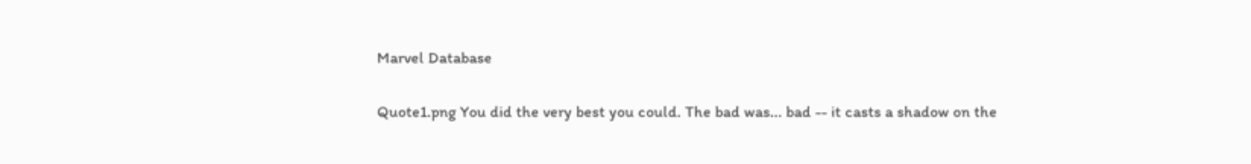Marvel Database

Quote1.png You did the very best you could. The bad was... bad -- it casts a shadow on the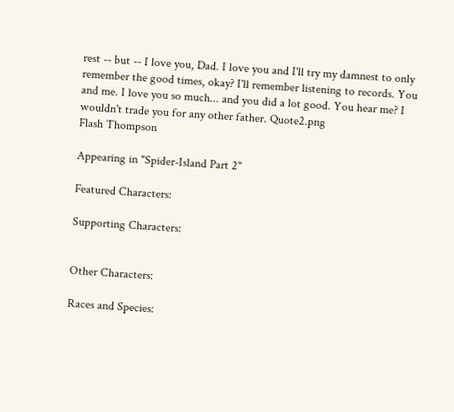rest -- but -- I love you, Dad. I love you and I'll try my damnest to only remember the good times, okay? I'll remember listening to records. You and me. I love you so much... and you did a lot good. You hear me? I wouldn't trade you for any other father. Quote2.png
Flash Thompson

Appearing in "Spider-Island Part 2"

Featured Characters:

Supporting Characters:


Other Characters:

Races and Species: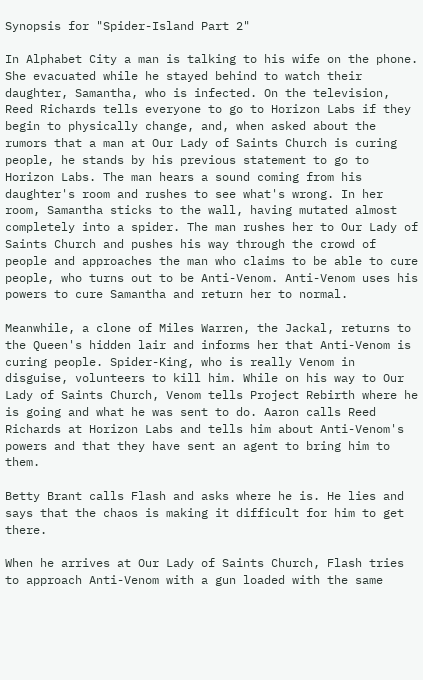Synopsis for "Spider-Island Part 2"

In Alphabet City a man is talking to his wife on the phone. She evacuated while he stayed behind to watch their daughter, Samantha, who is infected. On the television, Reed Richards tells everyone to go to Horizon Labs if they begin to physically change, and, when asked about the rumors that a man at Our Lady of Saints Church is curing people, he stands by his previous statement to go to Horizon Labs. The man hears a sound coming from his daughter's room and rushes to see what's wrong. In her room, Samantha sticks to the wall, having mutated almost completely into a spider. The man rushes her to Our Lady of Saints Church and pushes his way through the crowd of people and approaches the man who claims to be able to cure people, who turns out to be Anti-Venom. Anti-Venom uses his powers to cure Samantha and return her to normal.

Meanwhile, a clone of Miles Warren, the Jackal, returns to the Queen's hidden lair and informs her that Anti-Venom is curing people. Spider-King, who is really Venom in disguise, volunteers to kill him. While on his way to Our Lady of Saints Church, Venom tells Project Rebirth where he is going and what he was sent to do. Aaron calls Reed Richards at Horizon Labs and tells him about Anti-Venom's powers and that they have sent an agent to bring him to them.

Betty Brant calls Flash and asks where he is. He lies and says that the chaos is making it difficult for him to get there.

When he arrives at Our Lady of Saints Church, Flash tries to approach Anti-Venom with a gun loaded with the same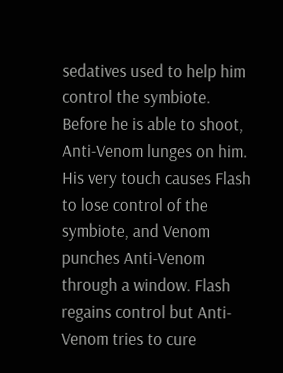sedatives used to help him control the symbiote. Before he is able to shoot, Anti-Venom lunges on him. His very touch causes Flash to lose control of the symbiote, and Venom punches Anti-Venom through a window. Flash regains control but Anti-Venom tries to cure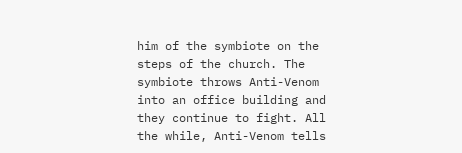him of the symbiote on the steps of the church. The symbiote throws Anti-Venom into an office building and they continue to fight. All the while, Anti-Venom tells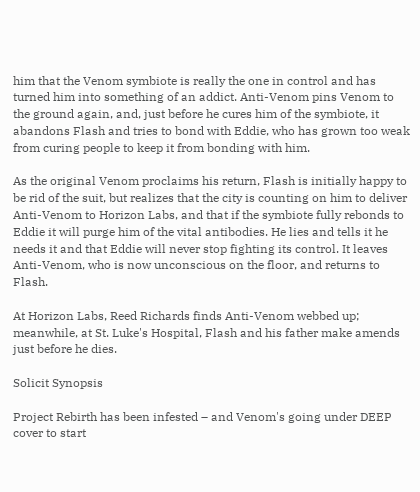him that the Venom symbiote is really the one in control and has turned him into something of an addict. Anti-Venom pins Venom to the ground again, and, just before he cures him of the symbiote, it abandons Flash and tries to bond with Eddie, who has grown too weak from curing people to keep it from bonding with him.

As the original Venom proclaims his return, Flash is initially happy to be rid of the suit, but realizes that the city is counting on him to deliver Anti-Venom to Horizon Labs, and that if the symbiote fully rebonds to Eddie it will purge him of the vital antibodies. He lies and tells it he needs it and that Eddie will never stop fighting its control. It leaves Anti-Venom, who is now unconscious on the floor, and returns to Flash.

At Horizon Labs, Reed Richards finds Anti-Venom webbed up; meanwhile, at St. Luke's Hospital, Flash and his father make amends just before he dies.

Solicit Synopsis

Project Rebirth has been infested – and Venom's going under DEEP cover to start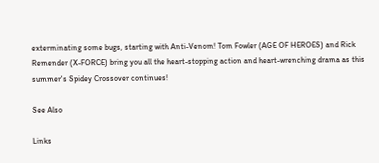exterminating some bugs, starting with Anti-Venom! Tom Fowler (AGE OF HEROES) and Rick Remender (X-FORCE) bring you all the heart-stopping action and heart-wrenching drama as this summer's Spidey Crossover continues!

See Also

Links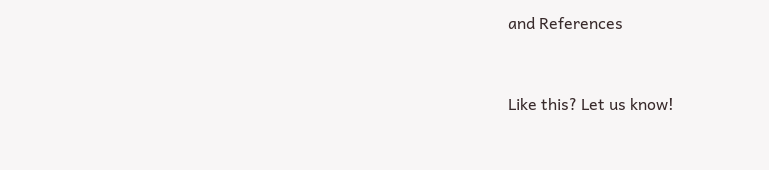and References


Like this? Let us know!